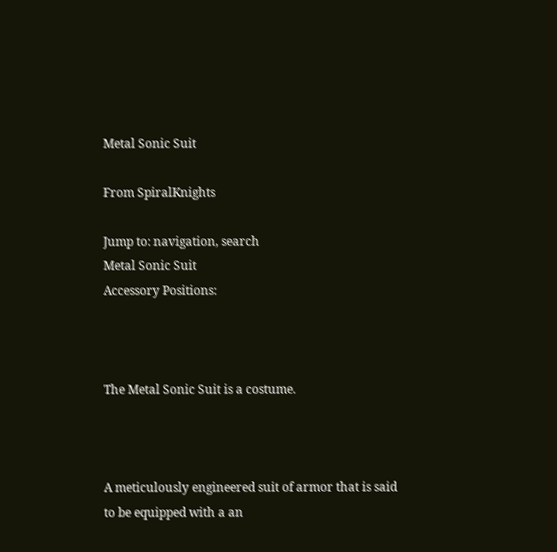Metal Sonic Suit

From SpiralKnights

Jump to: navigation, search
Metal Sonic Suit
Accessory Positions:



The Metal Sonic Suit is a costume.



A meticulously engineered suit of armor that is said to be equipped with a an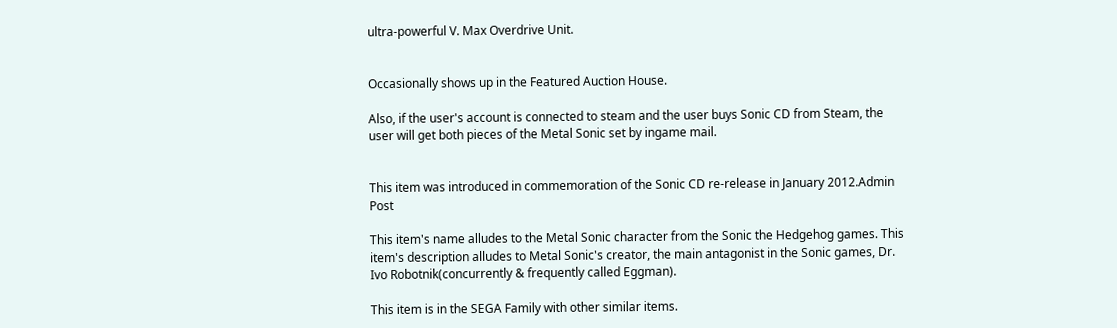ultra-powerful V. Max Overdrive Unit.


Occasionally shows up in the Featured Auction House.

Also, if the user's account is connected to steam and the user buys Sonic CD from Steam, the user will get both pieces of the Metal Sonic set by ingame mail.


This item was introduced in commemoration of the Sonic CD re-release in January 2012.Admin Post

This item's name alludes to the Metal Sonic character from the Sonic the Hedgehog games. This item's description alludes to Metal Sonic's creator, the main antagonist in the Sonic games, Dr. Ivo Robotnik(concurrently & frequently called Eggman).

This item is in the SEGA Family with other similar items.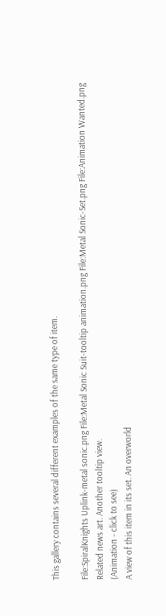This gallery contains several different examples of the same type of item.

File:SpiralKnights Uplink-metal sonic.png File:Metal Sonic Suit-tooltip animation.png File:Metal Sonic-Set.png File:Animation Wanted.png
Related news art. Another tooltip view.
(Animation - click to see)
A view of this item in its set. An overworld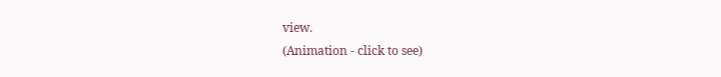view.
(Animation - click to see)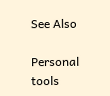See Also

Personal tools